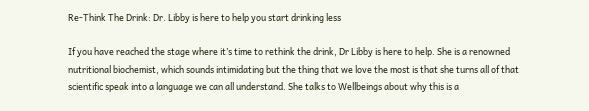Re-Think The Drink: Dr. Libby is here to help you start drinking less

If you have reached the stage where it’s time to rethink the drink, Dr Libby is here to help. She is a renowned nutritional biochemist, which sounds intimidating but the thing that we love the most is that she turns all of that scientific speak into a language we can all understand. She talks to Wellbeings about why this is a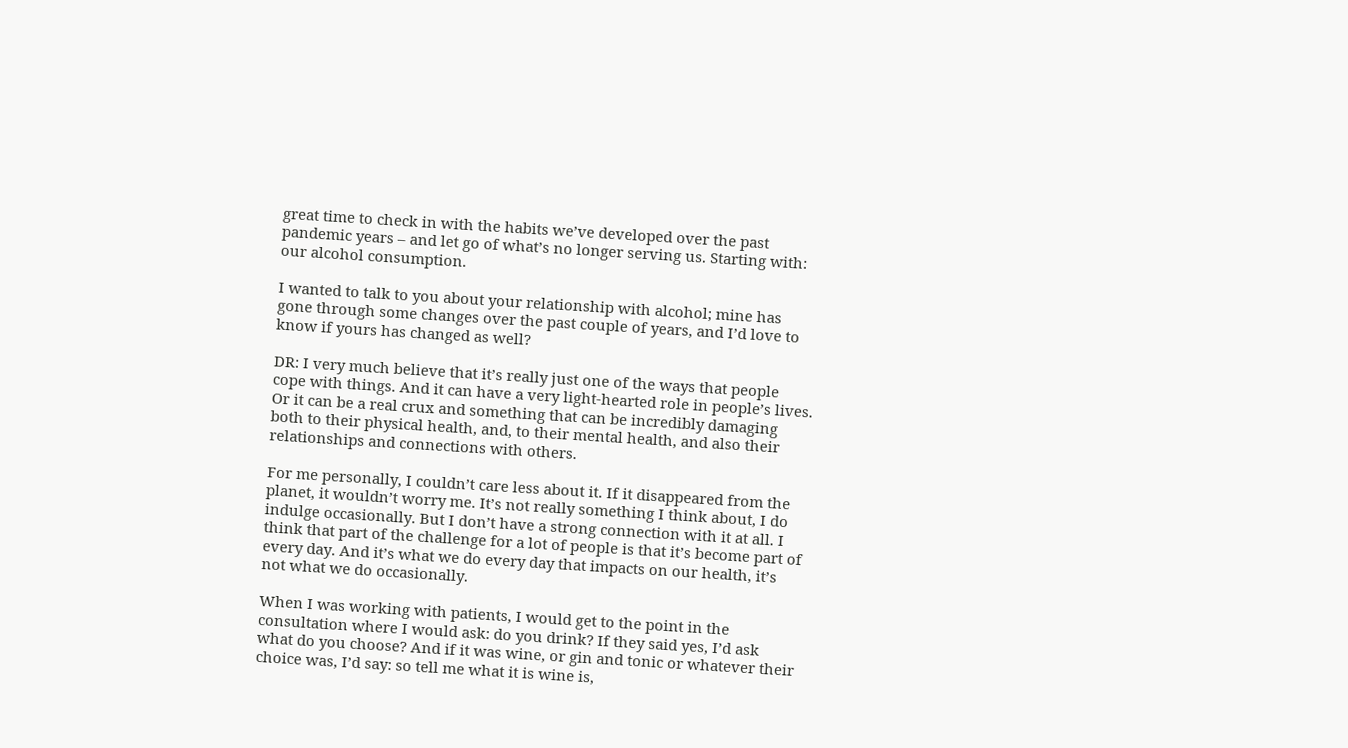great time to check in with the habits we’ve developed over the past pandemic years – and let go of what’s no longer serving us. Starting with: our alcohol consumption.

I wanted to talk to you about your relationship with alcohol; mine has gone through some changes over the past couple of years, and I’d love to know if yours has changed as well?

DR: I very much believe that it’s really just one of the ways that people cope with things. And it can have a very light-hearted role in people’s lives. Or it can be a real crux and something that can be incredibly damaging both to their physical health, and, to their mental health, and also their relationships and connections with others.

For me personally, I couldn’t care less about it. If it disappeared from the planet, it wouldn’t worry me. It’s not really something I think about, I do indulge occasionally. But I don’t have a strong connection with it at all. I think that part of the challenge for a lot of people is that it’s become part of every day. And it’s what we do every day that impacts on our health, it’s not what we do occasionally.

When I was working with patients, I would get to the point in the consultation where I would ask: do you drink? If they said yes, I’d ask what do you choose? And if it was wine, or gin and tonic or whatever their choice was, I’d say: so tell me what it is wine is,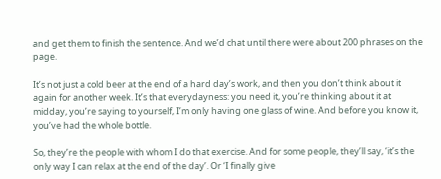and get them to finish the sentence. And we’d chat until there were about 200 phrases on the page.

It’s not just a cold beer at the end of a hard day’s work, and then you don’t think about it again for another week. It’s that everydayness: you need it, you’re thinking about it at midday, you’re saying to yourself, I’m only having one glass of wine. And before you know it, you’ve had the whole bottle.

So, they’re the people with whom I do that exercise. And for some people, they’ll say, ‘it’s the only way I can relax at the end of the day’. Or ‘I finally give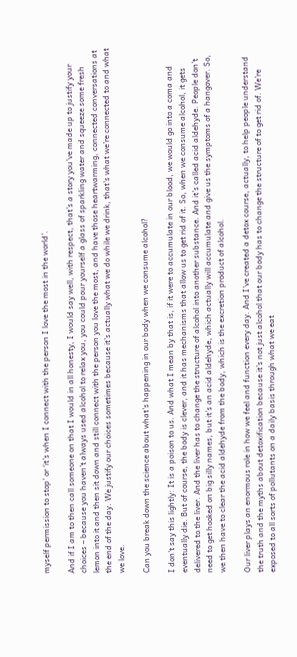myself permission to stop’ or ‘it’s when I connect with the person I love the most in the world’.

And if I am to then call someone on that I would in all honesty, I would say well, with respect, that’s a story you’ve made up to justify your choices – because you haven’t always used alcohol to relax you, you could pour yourself a glass of sparkling water and squeeze some fresh lemon into it and then sit down and still connect with the person you love the most, and have those heartwarming, connected conversations at the end of the day. We justify our choices sometimes because it’s actually what we do while we drink, that’s what we’re connected to and what we love.

Can you break down the science about what’s happening in our body when we consume alcohol?

I don’t say this lightly: It is a poison to us. And what I mean by that is, if it were to accumulate in our blood, we would go into a coma and eventually die. But of course, the body is clever, and it has mechanisms that allow us to get rid of it. So, when we consume alcohol, it gets delivered to the liver. And the liver has to change the structure of alcohol into another substance. And it’s called acid aldehyde. People don’t need to get hooked on big silly names, but it’s an acid aldehyde, which actually will accumulate and give us the symptoms of a hangover. So, we then have to clear the acid aldehyde from the body, which is the excretion product of alcohol.

Our liver plays an enormous role in how we feel and function every day. And I’ve created a detox course, actually, to help people understand the truth and the myths about detoxification because it’s not just alcohol that our body has to change the structure of to get rid of. We’re exposed to all sorts of pollutants on a daily basis through what we eat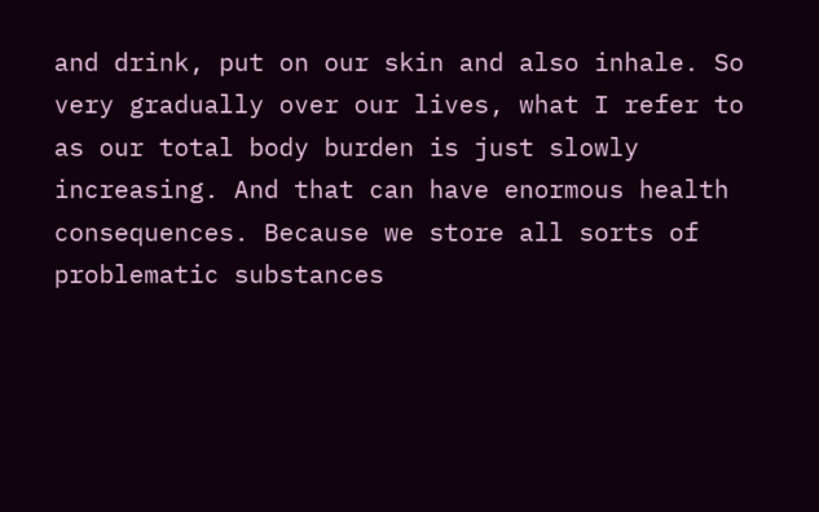and drink, put on our skin and also inhale. So very gradually over our lives, what I refer to as our total body burden is just slowly increasing. And that can have enormous health consequences. Because we store all sorts of problematic substances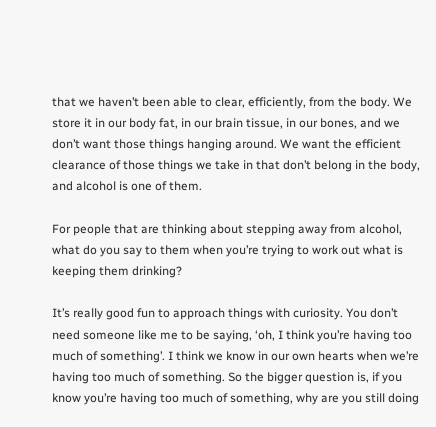that we haven’t been able to clear, efficiently, from the body. We store it in our body fat, in our brain tissue, in our bones, and we don’t want those things hanging around. We want the efficient clearance of those things we take in that don’t belong in the body, and alcohol is one of them.

For people that are thinking about stepping away from alcohol, what do you say to them when you’re trying to work out what is keeping them drinking?

It’s really good fun to approach things with curiosity. You don’t need someone like me to be saying, ‘oh, I think you’re having too much of something’. I think we know in our own hearts when we’re having too much of something. So the bigger question is, if you know you’re having too much of something, why are you still doing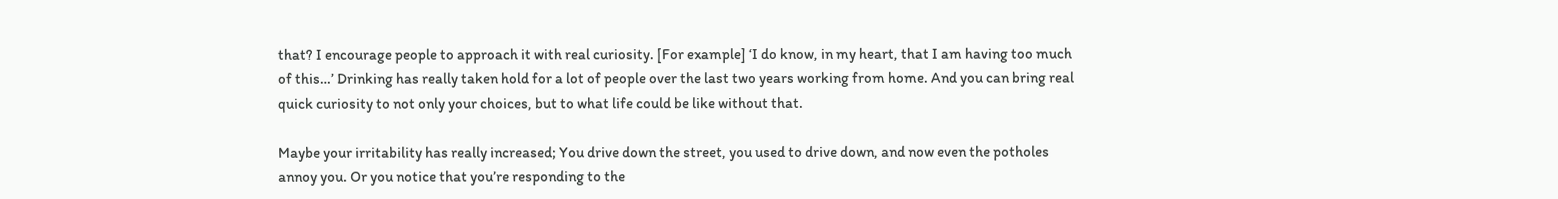that? I encourage people to approach it with real curiosity. [For example] ‘I do know, in my heart, that I am having too much of this…’ Drinking has really taken hold for a lot of people over the last two years working from home. And you can bring real quick curiosity to not only your choices, but to what life could be like without that.

Maybe your irritability has really increased; You drive down the street, you used to drive down, and now even the potholes annoy you. Or you notice that you’re responding to the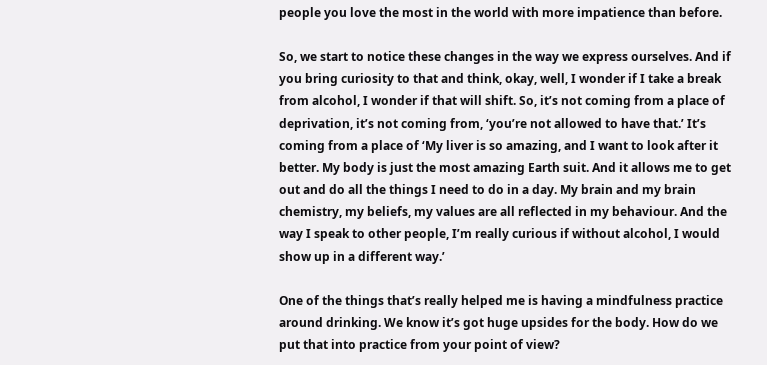people you love the most in the world with more impatience than before.

So, we start to notice these changes in the way we express ourselves. And if you bring curiosity to that and think, okay, well, I wonder if I take a break from alcohol, I wonder if that will shift. So, it’s not coming from a place of deprivation, it’s not coming from, ‘you’re not allowed to have that.’ It’s coming from a place of ‘My liver is so amazing, and I want to look after it better. My body is just the most amazing Earth suit. And it allows me to get out and do all the things I need to do in a day. My brain and my brain chemistry, my beliefs, my values are all reflected in my behaviour. And the way I speak to other people, I’m really curious if without alcohol, I would show up in a different way.’

One of the things that’s really helped me is having a mindfulness practice around drinking. We know it’s got huge upsides for the body. How do we put that into practice from your point of view?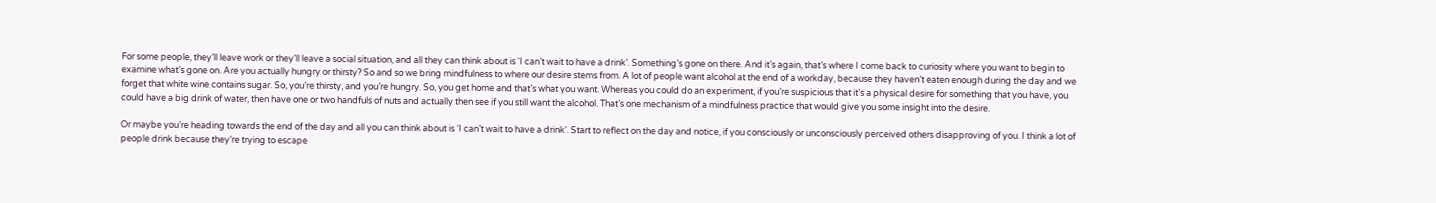For some people, they’ll leave work or they’ll leave a social situation, and all they can think about is ‘I can’t wait to have a drink’. Something’s gone on there. And it’s again, that’s where I come back to curiosity where you want to begin to examine what’s gone on. Are you actually hungry or thirsty? So and so we bring mindfulness to where our desire stems from. A lot of people want alcohol at the end of a workday, because they haven’t eaten enough during the day and we forget that white wine contains sugar. So, you’re thirsty, and you’re hungry. So, you get home and that’s what you want. Whereas you could do an experiment, if you’re suspicious that it’s a physical desire for something that you have, you could have a big drink of water, then have one or two handfuls of nuts and actually then see if you still want the alcohol. That’s one mechanism of a mindfulness practice that would give you some insight into the desire.

Or maybe you’re heading towards the end of the day and all you can think about is ‘I can’t wait to have a drink’. Start to reflect on the day and notice, if you consciously or unconsciously perceived others disapproving of you. I think a lot of people drink because they’re trying to escape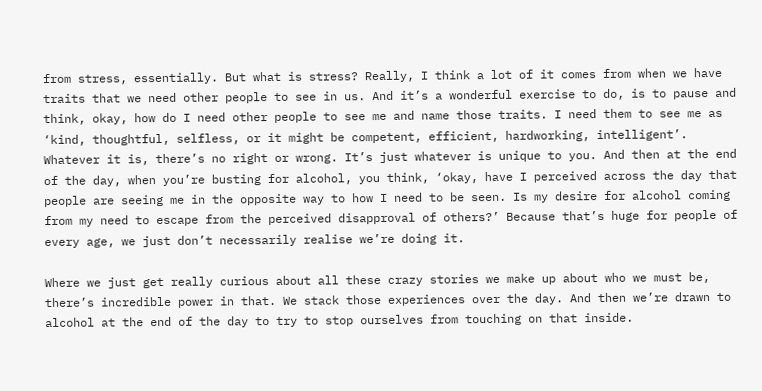from stress, essentially. But what is stress? Really, I think a lot of it comes from when we have traits that we need other people to see in us. And it’s a wonderful exercise to do, is to pause and think, okay, how do I need other people to see me and name those traits. I need them to see me as ‘kind, thoughtful, selfless, or it might be competent, efficient, hardworking, intelligent’. Whatever it is, there’s no right or wrong. It’s just whatever is unique to you. And then at the end of the day, when you’re busting for alcohol, you think, ‘okay, have I perceived across the day that people are seeing me in the opposite way to how I need to be seen. Is my desire for alcohol coming from my need to escape from the perceived disapproval of others?’ Because that’s huge for people of every age, we just don’t necessarily realise we’re doing it.

Where we just get really curious about all these crazy stories we make up about who we must be, there’s incredible power in that. We stack those experiences over the day. And then we’re drawn to alcohol at the end of the day to try to stop ourselves from touching on that inside.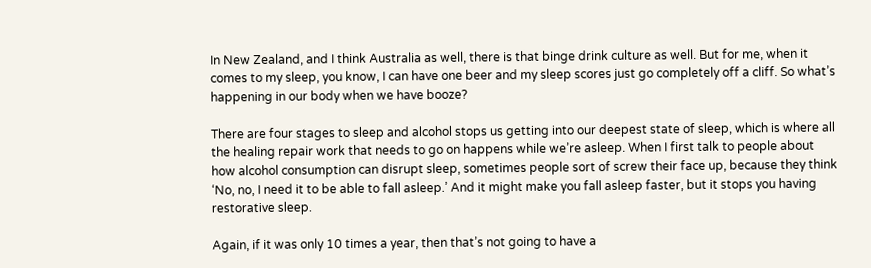In New Zealand, and I think Australia as well, there is that binge drink culture as well. But for me, when it comes to my sleep, you know, I can have one beer and my sleep scores just go completely off a cliff. So what’s happening in our body when we have booze?

There are four stages to sleep and alcohol stops us getting into our deepest state of sleep, which is where all the healing repair work that needs to go on happens while we’re asleep. When I first talk to people about how alcohol consumption can disrupt sleep, sometimes people sort of screw their face up, because they think ‘No, no, I need it to be able to fall asleep.’ And it might make you fall asleep faster, but it stops you having restorative sleep.

Again, if it was only 10 times a year, then that’s not going to have a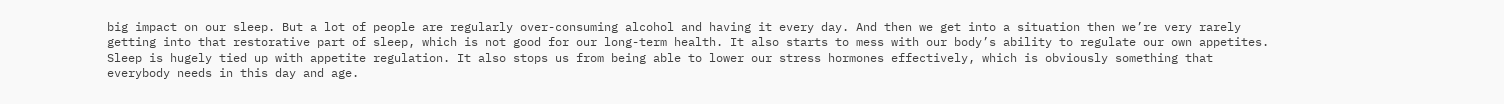big impact on our sleep. But a lot of people are regularly over-consuming alcohol and having it every day. And then we get into a situation then we’re very rarely getting into that restorative part of sleep, which is not good for our long-term health. It also starts to mess with our body’s ability to regulate our own appetites. Sleep is hugely tied up with appetite regulation. It also stops us from being able to lower our stress hormones effectively, which is obviously something that everybody needs in this day and age.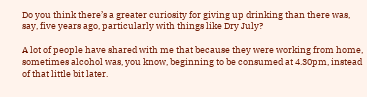Do you think there’s a greater curiosity for giving up drinking than there was, say, five years ago, particularly with things like Dry July?

A lot of people have shared with me that because they were working from home, sometimes alcohol was, you know, beginning to be consumed at 4.30pm, instead of that little bit later.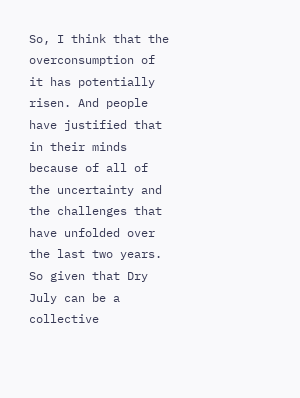So, I think that the overconsumption of it has potentially risen. And people have justified that in their minds because of all of the uncertainty and the challenges that have unfolded over the last two years. So given that Dry July can be a collective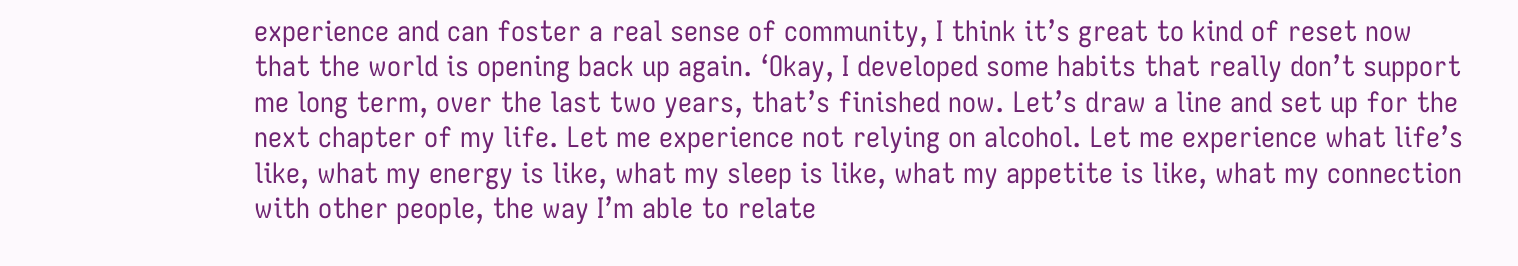experience and can foster a real sense of community, I think it’s great to kind of reset now that the world is opening back up again. ‘Okay, I developed some habits that really don’t support me long term, over the last two years, that’s finished now. Let’s draw a line and set up for the next chapter of my life. Let me experience not relying on alcohol. Let me experience what life’s like, what my energy is like, what my sleep is like, what my appetite is like, what my connection with other people, the way I’m able to relate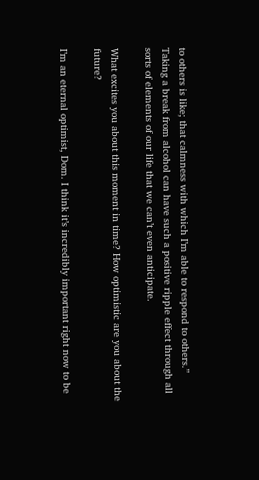to others is like; that calmness with which I’m able to respond to others.” Taking a break from alcohol can have such a positive ripple effect through all sorts of elements of our life that we can’t even anticipate.

What excites you about this moment in time? How optimistic are you about the future?

I’m an eternal optimist, Dom. I think it’s incredibly important right now to be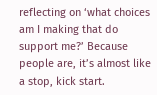reflecting on ‘what choices am I making that do support me?’ Because people are, it’s almost like a stop, kick start.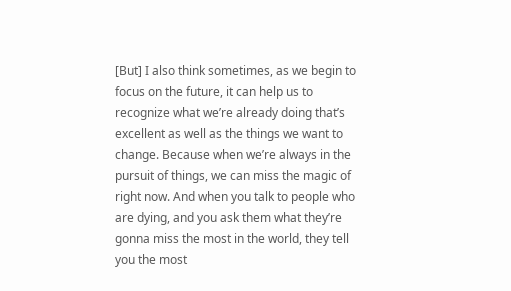[But] I also think sometimes, as we begin to focus on the future, it can help us to recognize what we’re already doing that’s excellent as well as the things we want to change. Because when we’re always in the pursuit of things, we can miss the magic of right now. And when you talk to people who are dying, and you ask them what they’re gonna miss the most in the world, they tell you the most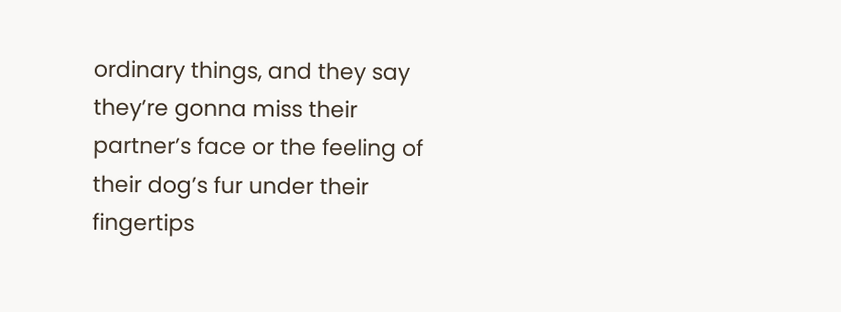ordinary things, and they say they’re gonna miss their partner’s face or the feeling of their dog’s fur under their fingertips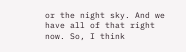or the night sky. And we have all of that right now. So, I think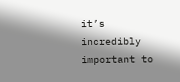it’s incredibly important to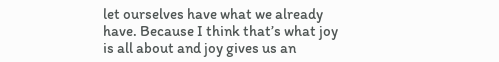let ourselves have what we already have. Because I think that’s what joy is all about and joy gives us an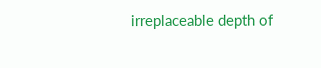irreplaceable depth of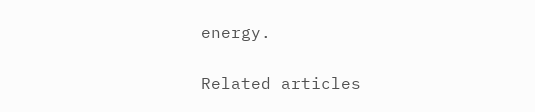energy.

Related articles